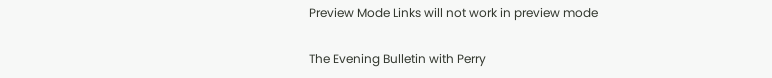Preview Mode Links will not work in preview mode

The Evening Bulletin with Perry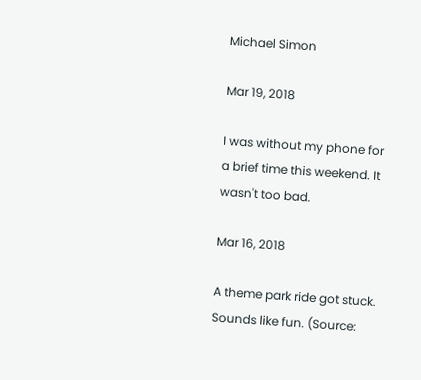Michael Simon

Mar 19, 2018

I was without my phone for a brief time this weekend. It wasn't too bad.

Mar 16, 2018

A theme park ride got stuck. Sounds like fun. (Source: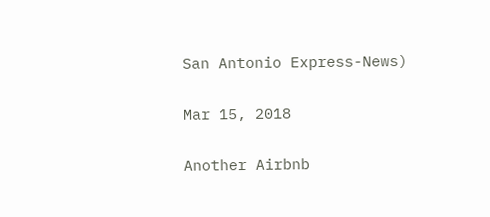San Antonio Express-News)

Mar 15, 2018

Another Airbnb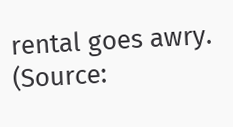rental goes awry. (Source: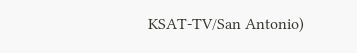KSAT-TV/San Antonio)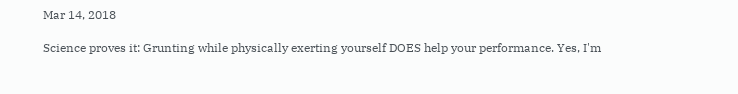Mar 14, 2018

Science proves it: Grunting while physically exerting yourself DOES help your performance. Yes, I'm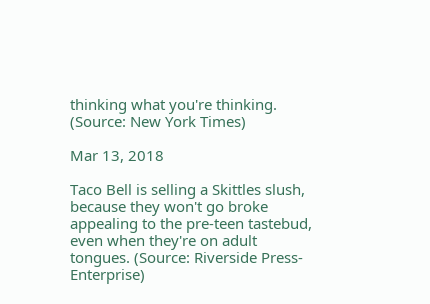thinking what you're thinking. (Source: New York Times)

Mar 13, 2018

Taco Bell is selling a Skittles slush, because they won't go broke appealing to the pre-teen tastebud, even when they're on adult tongues. (Source: Riverside Press-Enterprise)